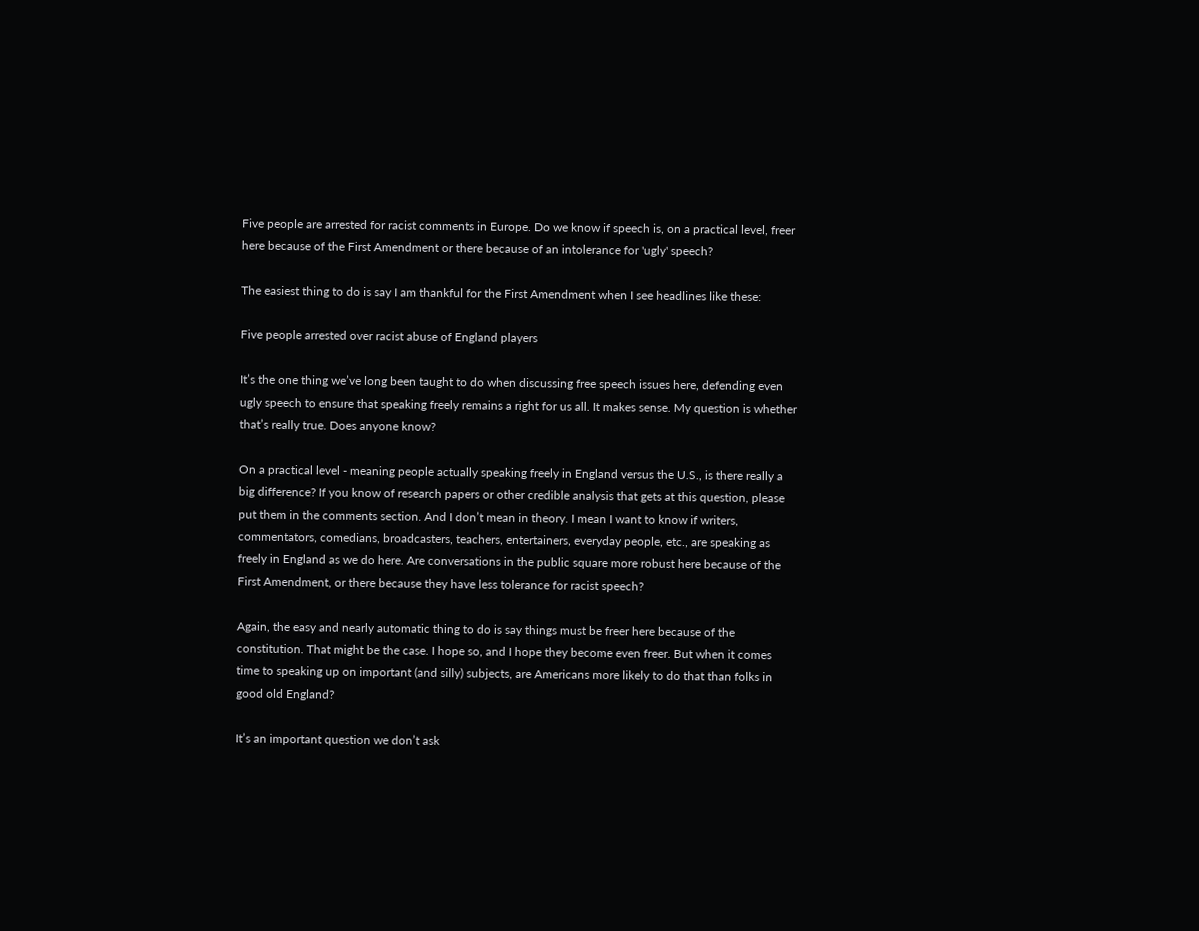Five people are arrested for racist comments in Europe. Do we know if speech is, on a practical level, freer here because of the First Amendment or there because of an intolerance for 'ugly' speech?

The easiest thing to do is say I am thankful for the First Amendment when I see headlines like these:

Five people arrested over racist abuse of England players

It’s the one thing we’ve long been taught to do when discussing free speech issues here, defending even ugly speech to ensure that speaking freely remains a right for us all. It makes sense. My question is whether that’s really true. Does anyone know?

On a practical level - meaning people actually speaking freely in England versus the U.S., is there really a big difference? If you know of research papers or other credible analysis that gets at this question, please put them in the comments section. And I don’t mean in theory. I mean I want to know if writers, commentators, comedians, broadcasters, teachers, entertainers, everyday people, etc., are speaking as freely in England as we do here. Are conversations in the public square more robust here because of the First Amendment, or there because they have less tolerance for racist speech?

Again, the easy and nearly automatic thing to do is say things must be freer here because of the constitution. That might be the case. I hope so, and I hope they become even freer. But when it comes time to speaking up on important (and silly) subjects, are Americans more likely to do that than folks in good old England?

It’s an important question we don’t ask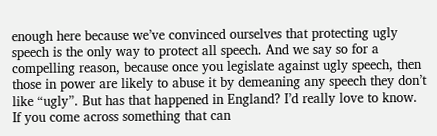enough here because we’ve convinced ourselves that protecting ugly speech is the only way to protect all speech. And we say so for a compelling reason, because once you legislate against ugly speech, then those in power are likely to abuse it by demeaning any speech they don’t like “ugly”. But has that happened in England? I’d really love to know. If you come across something that can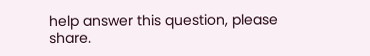help answer this question, please share.